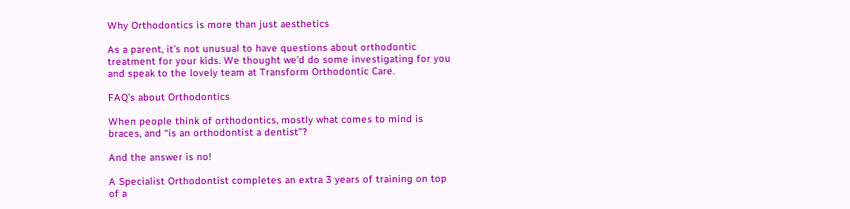Why Orthodontics is more than just aesthetics

As a parent, it’s not unusual to have questions about orthodontic treatment for your kids. We thought we’d do some investigating for you and speak to the lovely team at Transform Orthodontic Care.

FAQ’s about Orthodontics

When people think of orthodontics, mostly what comes to mind is braces, and “is an orthodontist a dentist”?

And the answer is no!

A Specialist Orthodontist completes an extra 3 years of training on top of a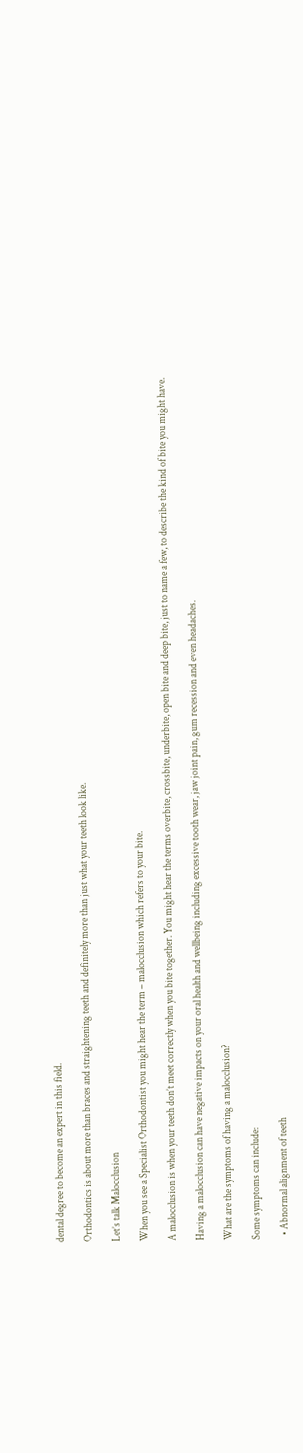dental degree to become an expert in this field.

Orthodontics is about more than braces and straightening teeth and definitely more than just what your teeth look like.

Let’s talk Malocclusion

When you see a Specialist Orthodontist you might hear the term – malocclusion which refers to your bite.

A malocclusion is when your teeth don’t meet correctly when you bite together. You might hear the terms overbite, crossbite, underbite, open bite and deep bite, just to name a few, to describe the kind of bite you might have.

Having a malocclusion can have negative impacts on your oral health and wellbeing including excessive tooth wear, jaw joint pain, gum recession and even headaches.

What are the symptoms of having a malocclusion?

Some symptoms can include:

  • Abnormal alignment of teeth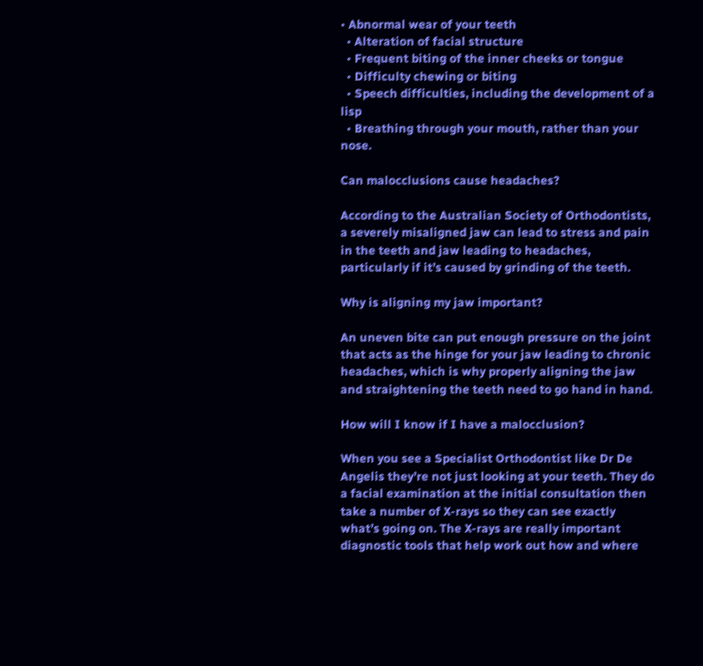• Abnormal wear of your teeth
  • Alteration of facial structure
  • Frequent biting of the inner cheeks or tongue
  • Difficulty chewing or biting
  • Speech difficulties, including the development of a lisp
  • Breathing through your mouth, rather than your nose.

Can malocclusions cause headaches?

According to the Australian Society of Orthodontists, a severely misaligned jaw can lead to stress and pain in the teeth and jaw leading to headaches, particularly if it’s caused by grinding of the teeth.

Why is aligning my jaw important?

An uneven bite can put enough pressure on the joint that acts as the hinge for your jaw leading to chronic headaches, which is why properly aligning the jaw and straightening the teeth need to go hand in hand.

How will I know if I have a malocclusion?

When you see a Specialist Orthodontist like Dr De Angelis they’re not just looking at your teeth. They do a facial examination at the initial consultation then take a number of X-rays so they can see exactly what’s going on. The X-rays are really important diagnostic tools that help work out how and where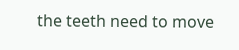the teeth need to move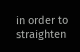in order to straighten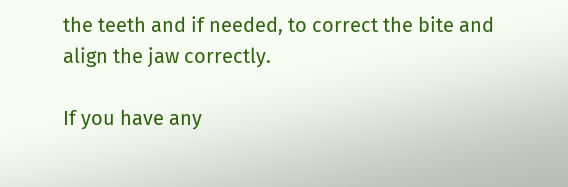the teeth and if needed, to correct the bite and align the jaw correctly.

If you have any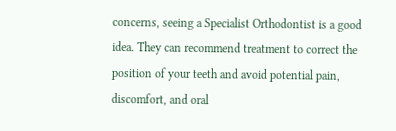concerns, seeing a Specialist Orthodontist is a good idea. They can recommend treatment to correct the position of your teeth and avoid potential pain, discomfort, and oral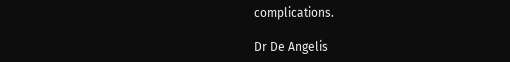complications.

Dr De Angelis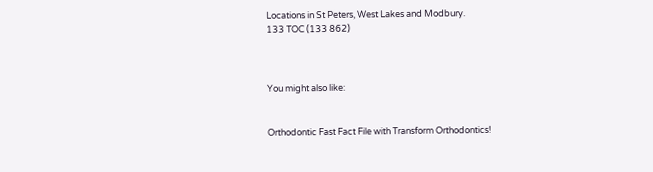Locations in St Peters, West Lakes and Modbury.
133 TOC (133 862)



You might also like:


Orthodontic Fast Fact File with Transform Orthodontics!